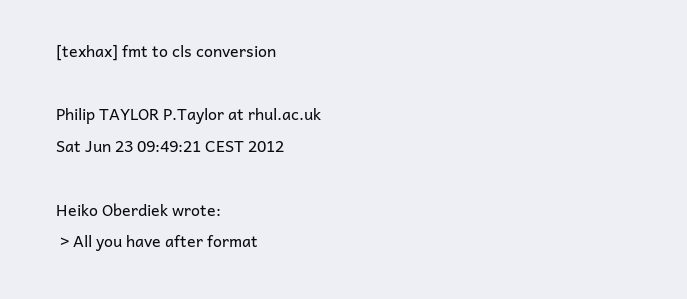[texhax] fmt to cls conversion

Philip TAYLOR P.Taylor at rhul.ac.uk
Sat Jun 23 09:49:21 CEST 2012

Heiko Oberdiek wrote:
 > All you have after format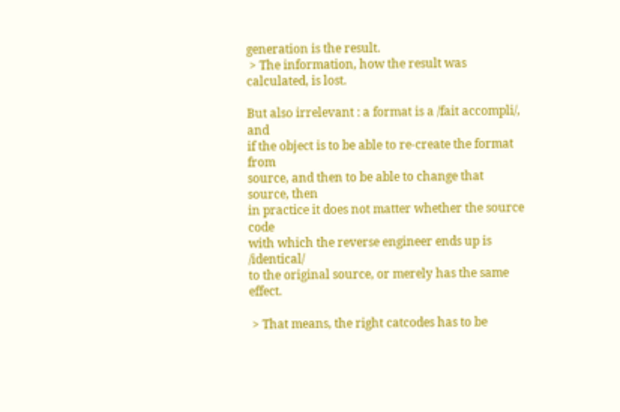generation is the result.
 > The information, how the result was calculated, is lost.

But also irrelevant : a format is a /fait accompli/, and
if the object is to be able to re-create the format from
source, and then to be able to change that source, then
in practice it does not matter whether the source code
with which the reverse engineer ends up is /identical/
to the original source, or merely has the same effect.

 > That means, the right catcodes has to be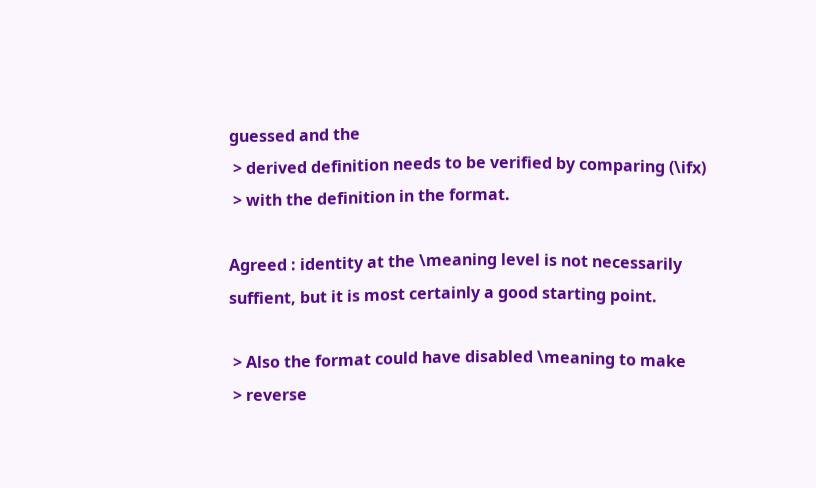guessed and the
 > derived definition needs to be verified by comparing (\ifx)
 > with the definition in the format.

Agreed : identity at the \meaning level is not necessarily
suffient, but it is most certainly a good starting point.

 > Also the format could have disabled \meaning to make
 > reverse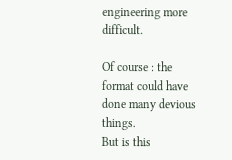engineering more difficult.

Of course : the format could have done many devious things.
But is this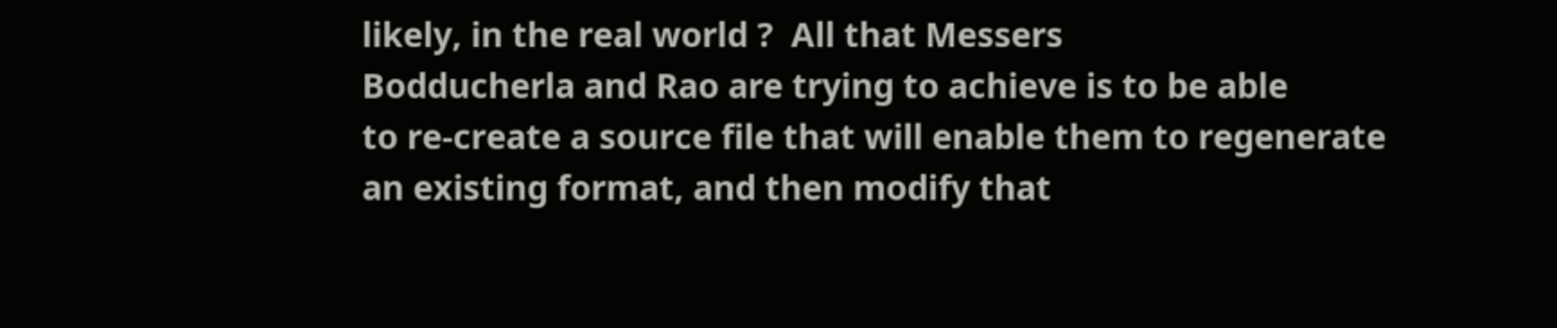likely, in the real world ?  All that Messers
Bodducherla and Rao are trying to achieve is to be able
to re-create a source file that will enable them to regenerate
an existing format, and then modify that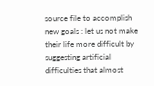source file to accomplish
new goals : let us not make their life more difficult by
suggesting artificial difficulties that almost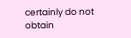certainly do not
obtain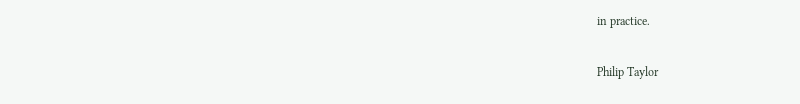in practice.

Philip Taylor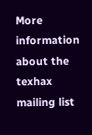More information about the texhax mailing list